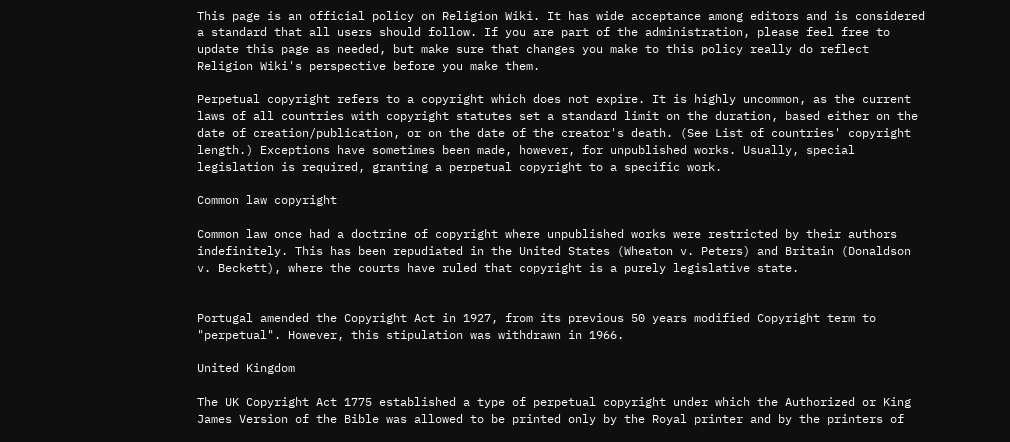This page is an official policy on Religion Wiki. It has wide acceptance among editors and is considered a standard that all users should follow. If you are part of the administration, please feel free to update this page as needed, but make sure that changes you make to this policy really do reflect Religion Wiki's perspective before you make them.

Perpetual copyright refers to a copyright which does not expire. It is highly uncommon, as the current laws of all countries with copyright statutes set a standard limit on the duration, based either on the date of creation/publication, or on the date of the creator's death. (See List of countries' copyright length.) Exceptions have sometimes been made, however, for unpublished works. Usually, special legislation is required, granting a perpetual copyright to a specific work.

Common law copyright

Common law once had a doctrine of copyright where unpublished works were restricted by their authors indefinitely. This has been repudiated in the United States (Wheaton v. Peters) and Britain (Donaldson v. Beckett), where the courts have ruled that copyright is a purely legislative state.


Portugal amended the Copyright Act in 1927, from its previous 50 years modified Copyright term to "perpetual". However, this stipulation was withdrawn in 1966.

United Kingdom

The UK Copyright Act 1775 established a type of perpetual copyright under which the Authorized or King James Version of the Bible was allowed to be printed only by the Royal printer and by the printers of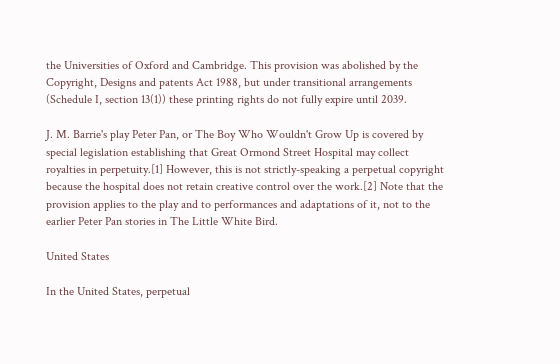the Universities of Oxford and Cambridge. This provision was abolished by the Copyright, Designs and patents Act 1988, but under transitional arrangements (Schedule I, section 13(1)) these printing rights do not fully expire until 2039.

J. M. Barrie's play Peter Pan, or The Boy Who Wouldn't Grow Up is covered by special legislation establishing that Great Ormond Street Hospital may collect royalties in perpetuity.[1] However, this is not strictly-speaking a perpetual copyright because the hospital does not retain creative control over the work.[2] Note that the provision applies to the play and to performances and adaptations of it, not to the earlier Peter Pan stories in The Little White Bird.

United States

In the United States, perpetual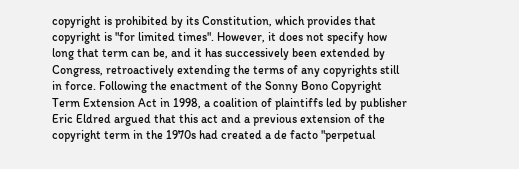copyright is prohibited by its Constitution, which provides that copyright is "for limited times". However, it does not specify how long that term can be, and it has successively been extended by Congress, retroactively extending the terms of any copyrights still in force. Following the enactment of the Sonny Bono Copyright Term Extension Act in 1998, a coalition of plaintiffs led by publisher Eric Eldred argued that this act and a previous extension of the copyright term in the 1970s had created a de facto "perpetual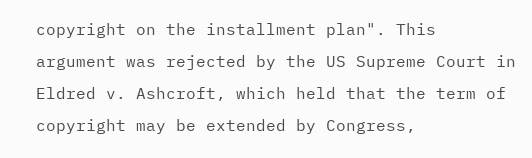copyright on the installment plan". This argument was rejected by the US Supreme Court in Eldred v. Ashcroft, which held that the term of copyright may be extended by Congress,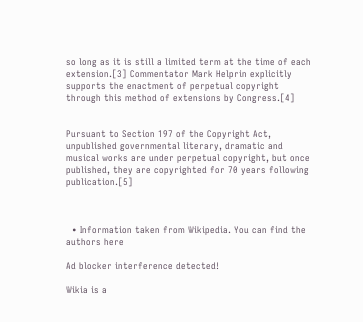so long as it is still a limited term at the time of each extension.[3] Commentator Mark Helprin explicitly supports the enactment of perpetual copyright through this method of extensions by Congress.[4]


Pursuant to Section 197 of the Copyright Act, unpublished governmental literary, dramatic and musical works are under perpetual copyright, but once published, they are copyrighted for 70 years following publication.[5]



  • Information taken from Wikipedia. You can find the authors here

Ad blocker interference detected!

Wikia is a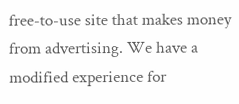free-to-use site that makes money from advertising. We have a modified experience for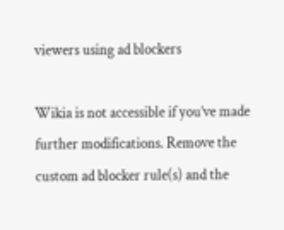viewers using ad blockers

Wikia is not accessible if you’ve made further modifications. Remove the custom ad blocker rule(s) and the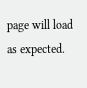page will load as expected.